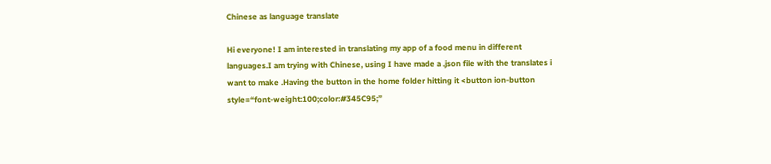Chinese as language translate

Hi everyone! I am interested in translating my app of a food menu in different languages.I am trying with Chinese, using I have made a .json file with the translates i want to make .Having the button in the home folder hitting it <button ion-button style=“font-weight:100;color:#345C95;”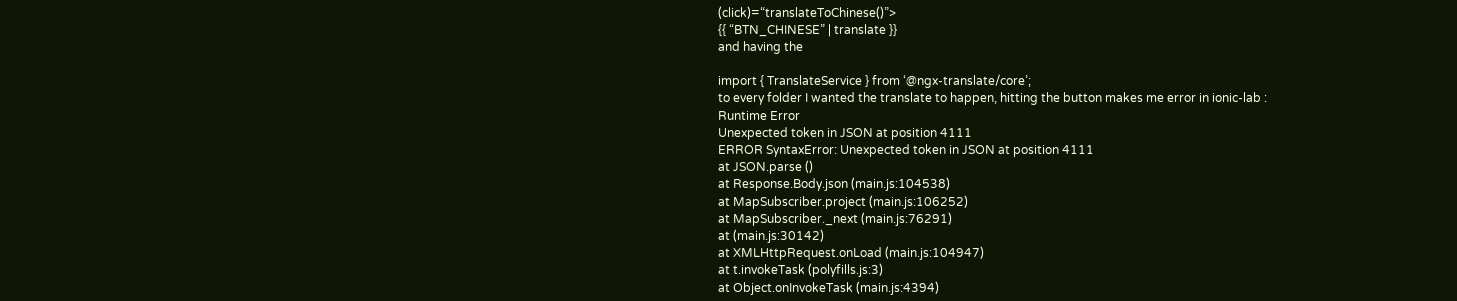(click)=“translateToChinese()”>
{{ “BTN_CHINESE” | translate }}
and having the

import { TranslateService } from ‘@ngx-translate/core’;
to every folder I wanted the translate to happen, hitting the button makes me error in ionic-lab :
Runtime Error
Unexpected token in JSON at position 4111
ERROR SyntaxError: Unexpected token in JSON at position 4111
at JSON.parse ()
at Response.Body.json (main.js:104538)
at MapSubscriber.project (main.js:106252)
at MapSubscriber._next (main.js:76291)
at (main.js:30142)
at XMLHttpRequest.onLoad (main.js:104947)
at t.invokeTask (polyfills.js:3)
at Object.onInvokeTask (main.js:4394)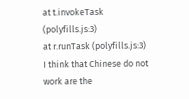at t.invokeTask (polyfills.js:3)
at r.runTask (polyfills.js:3)
I think that Chinese do not work are the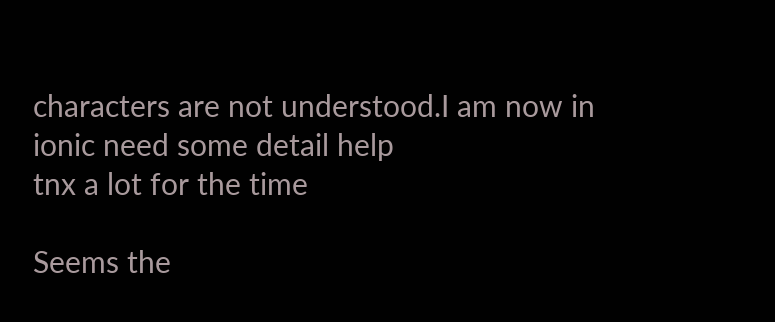characters are not understood.I am now in ionic need some detail help
tnx a lot for the time

Seems the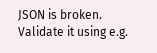JSON is broken. Validate it using e.g.